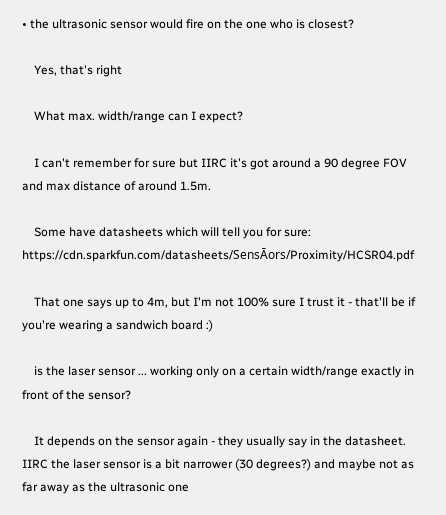• the ultrasonic sensor would fire on the one who is closest?

    Yes, that's right

    What max. width/range can I expect?

    I can't remember for sure but IIRC it's got around a 90 degree FOV and max distance of around 1.5m.

    Some have datasheets which will tell you for sure: https://cdn.sparkfun.com/datasheets/SensĀors/Proximity/HCSR04.pdf

    That one says up to 4m, but I'm not 100% sure I trust it - that'll be if you're wearing a sandwich board :)

    is the laser sensor ... working only on a certain width/range exactly in front of the sensor?

    It depends on the sensor again - they usually say in the datasheet. IIRC the laser sensor is a bit narrower (30 degrees?) and maybe not as far away as the ultrasonic one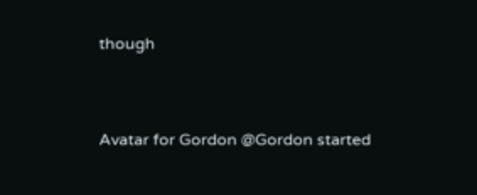though


Avatar for Gordon @Gordon started